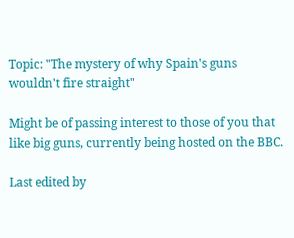Topic: "The mystery of why Spain's guns wouldn't fire straight"

Might be of passing interest to those of you that like big guns, currently being hosted on the BBC.

Last edited by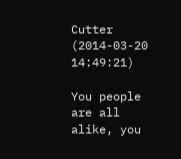Cutter (2014-03-20 14:49:21)

You people are all alike, you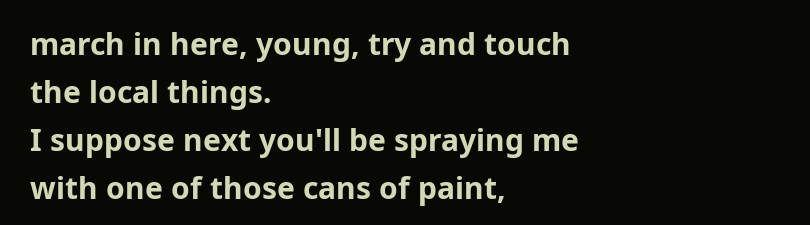march in here, young, try and touch the local things.
I suppose next you'll be spraying me with one of those cans of paint,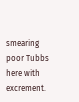smearing poor Tubbs here with excrement.